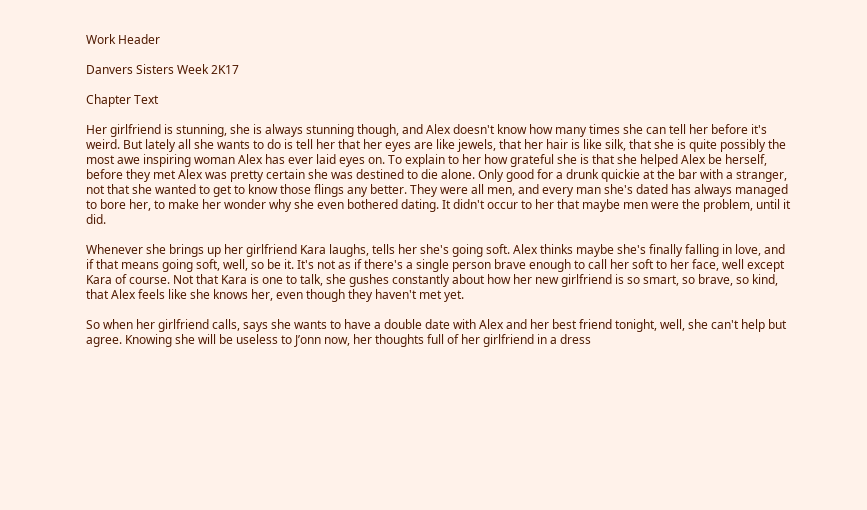Work Header

Danvers Sisters Week 2K17

Chapter Text

Her girlfriend is stunning, she is always stunning though, and Alex doesn't know how many times she can tell her before it's weird. But lately all she wants to do is tell her that her eyes are like jewels, that her hair is like silk, that she is quite possibly the most awe inspiring woman Alex has ever laid eyes on. To explain to her how grateful she is that she helped Alex be herself, before they met Alex was pretty certain she was destined to die alone. Only good for a drunk quickie at the bar with a stranger, not that she wanted to get to know those flings any better. They were all men, and every man she's dated has always managed to bore her, to make her wonder why she even bothered dating. It didn't occur to her that maybe men were the problem, until it did.

Whenever she brings up her girlfriend Kara laughs, tells her she's going soft. Alex thinks maybe she's finally falling in love, and if that means going soft, well, so be it. It's not as if there's a single person brave enough to call her soft to her face, well except Kara of course. Not that Kara is one to talk, she gushes constantly about how her new girlfriend is so smart, so brave, so kind, that Alex feels like she knows her, even though they haven't met yet.

So when her girlfriend calls, says she wants to have a double date with Alex and her best friend tonight, well, she can't help but agree. Knowing she will be useless to J’onn now, her thoughts full of her girlfriend in a dress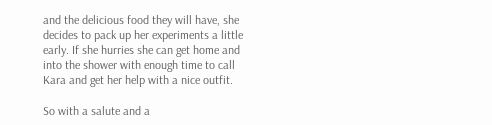and the delicious food they will have, she decides to pack up her experiments a little early. If she hurries she can get home and into the shower with enough time to call Kara and get her help with a nice outfit.

So with a salute and a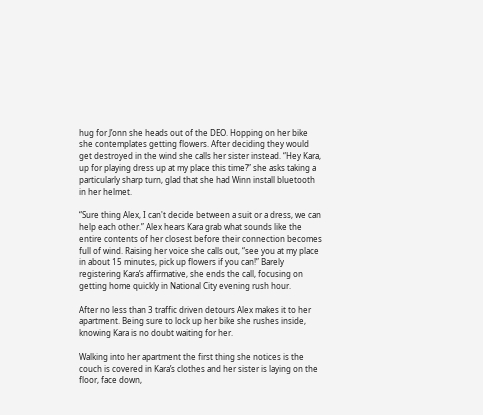hug for J’onn she heads out of the DEO. Hopping on her bike she contemplates getting flowers. After deciding they would get destroyed in the wind she calls her sister instead. “Hey Kara, up for playing dress up at my place this time?” she asks taking a particularly sharp turn, glad that she had Winn install bluetooth in her helmet.

“Sure thing Alex, I can't decide between a suit or a dress, we can help each other.” Alex hears Kara grab what sounds like the entire contents of her closest before their connection becomes full of wind. Raising her voice she calls out, “see you at my place in about 15 minutes, pick up flowers if you can!” Barely registering Kara’s affirmative, she ends the call, focusing on getting home quickly in National City evening rush hour.

After no less than 3 traffic driven detours Alex makes it to her apartment. Being sure to lock up her bike she rushes inside, knowing Kara is no doubt waiting for her.

Walking into her apartment the first thing she notices is the couch is covered in Kara’s clothes and her sister is laying on the floor, face down,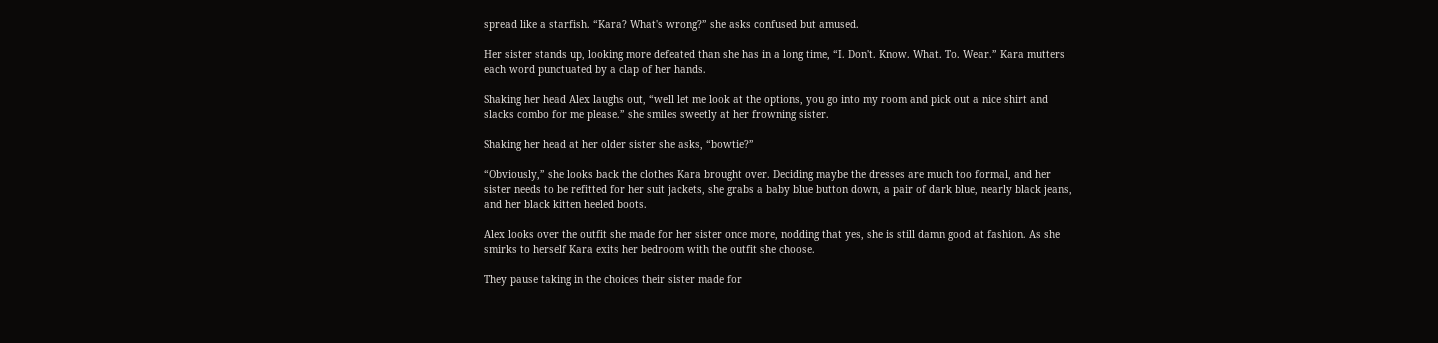spread like a starfish. “Kara? What's wrong?” she asks confused but amused.

Her sister stands up, looking more defeated than she has in a long time, “I. Don't. Know. What. To. Wear.” Kara mutters each word punctuated by a clap of her hands.

Shaking her head Alex laughs out, “well let me look at the options, you go into my room and pick out a nice shirt and slacks combo for me please.” she smiles sweetly at her frowning sister.

Shaking her head at her older sister she asks, “bowtie?”

“Obviously,” she looks back the clothes Kara brought over. Deciding maybe the dresses are much too formal, and her sister needs to be refitted for her suit jackets, she grabs a baby blue button down, a pair of dark blue, nearly black jeans, and her black kitten heeled boots.

Alex looks over the outfit she made for her sister once more, nodding that yes, she is still damn good at fashion. As she smirks to herself Kara exits her bedroom with the outfit she choose.

They pause taking in the choices their sister made for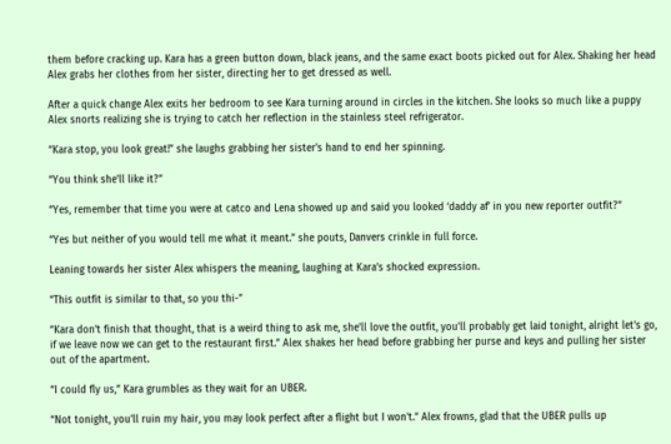them before cracking up. Kara has a green button down, black jeans, and the same exact boots picked out for Alex. Shaking her head Alex grabs her clothes from her sister, directing her to get dressed as well.

After a quick change Alex exits her bedroom to see Kara turning around in circles in the kitchen. She looks so much like a puppy Alex snorts realizing she is trying to catch her reflection in the stainless steel refrigerator.

“Kara stop, you look great!” she laughs grabbing her sister's hand to end her spinning.

“You think she'll like it?”

“Yes, remember that time you were at catco and Lena showed up and said you looked ‘daddy af’ in you new reporter outfit?”

“Yes but neither of you would tell me what it meant.” she pouts, Danvers crinkle in full force.

Leaning towards her sister Alex whispers the meaning, laughing at Kara’s shocked expression.

“This outfit is similar to that, so you thi-”

“Kara don't finish that thought, that is a weird thing to ask me, she'll love the outfit, you'll probably get laid tonight, alright let's go, if we leave now we can get to the restaurant first.” Alex shakes her head before grabbing her purse and keys and pulling her sister out of the apartment.

“I could fly us,” Kara grumbles as they wait for an UBER.

“Not tonight, you'll ruin my hair, you may look perfect after a flight but I won't.” Alex frowns, glad that the UBER pulls up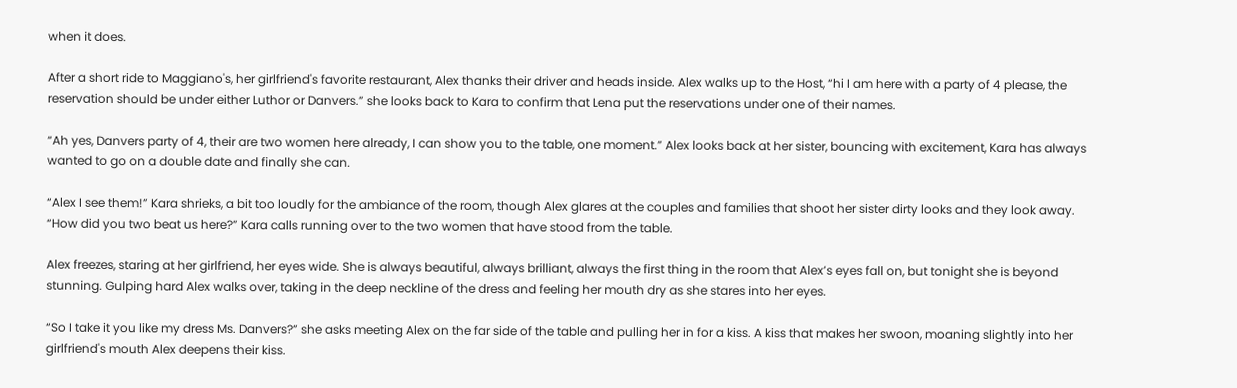when it does.

After a short ride to Maggiano's, her girlfriend's favorite restaurant, Alex thanks their driver and heads inside. Alex walks up to the Host, “hi I am here with a party of 4 please, the reservation should be under either Luthor or Danvers.” she looks back to Kara to confirm that Lena put the reservations under one of their names.

“Ah yes, Danvers party of 4, their are two women here already, I can show you to the table, one moment.” Alex looks back at her sister, bouncing with excitement, Kara has always wanted to go on a double date and finally she can.

“Alex I see them!” Kara shrieks, a bit too loudly for the ambiance of the room, though Alex glares at the couples and families that shoot her sister dirty looks and they look away. “How did you two beat us here?” Kara calls running over to the two women that have stood from the table.

Alex freezes, staring at her girlfriend, her eyes wide. She is always beautiful, always brilliant, always the first thing in the room that Alex’s eyes fall on, but tonight she is beyond stunning. Gulping hard Alex walks over, taking in the deep neckline of the dress and feeling her mouth dry as she stares into her eyes.

“So I take it you like my dress Ms. Danvers?” she asks meeting Alex on the far side of the table and pulling her in for a kiss. A kiss that makes her swoon, moaning slightly into her girlfriend's mouth Alex deepens their kiss.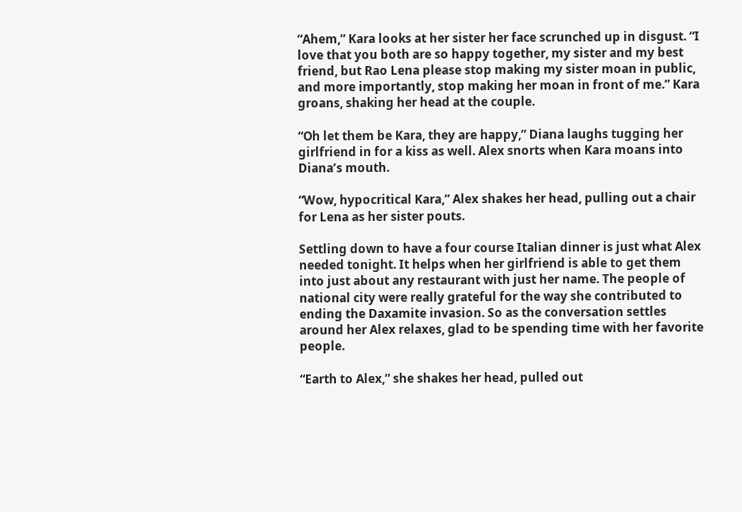“Ahem,” Kara looks at her sister her face scrunched up in disgust. “I love that you both are so happy together, my sister and my best friend, but Rao Lena please stop making my sister moan in public, and more importantly, stop making her moan in front of me.” Kara groans, shaking her head at the couple.

“Oh let them be Kara, they are happy,” Diana laughs tugging her girlfriend in for a kiss as well. Alex snorts when Kara moans into Diana’s mouth.

“Wow, hypocritical Kara,” Alex shakes her head, pulling out a chair for Lena as her sister pouts.

Settling down to have a four course Italian dinner is just what Alex needed tonight. It helps when her girlfriend is able to get them into just about any restaurant with just her name. The people of national city were really grateful for the way she contributed to ending the Daxamite invasion. So as the conversation settles around her Alex relaxes, glad to be spending time with her favorite people.

“Earth to Alex,” she shakes her head, pulled out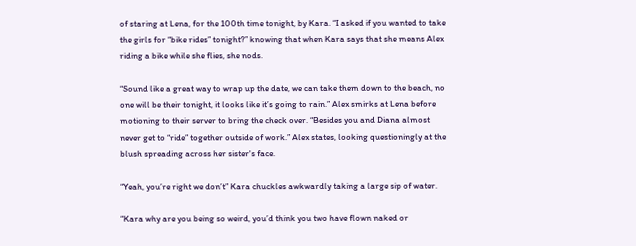of staring at Lena, for the 100th time tonight, by Kara. “I asked if you wanted to take the girls for “bike rides” tonight?” knowing that when Kara says that she means Alex riding a bike while she flies, she nods.

“Sound like a great way to wrap up the date, we can take them down to the beach, no one will be their tonight, it looks like it’s going to rain.” Alex smirks at Lena before motioning to their server to bring the check over. “Besides you and Diana almost never get to “ride” together outside of work.” Alex states, looking questioningly at the blush spreading across her sister's face.

“Yeah, you’re right we don’t” Kara chuckles awkwardly taking a large sip of water.

“Kara why are you being so weird, you’d think you two have flown naked or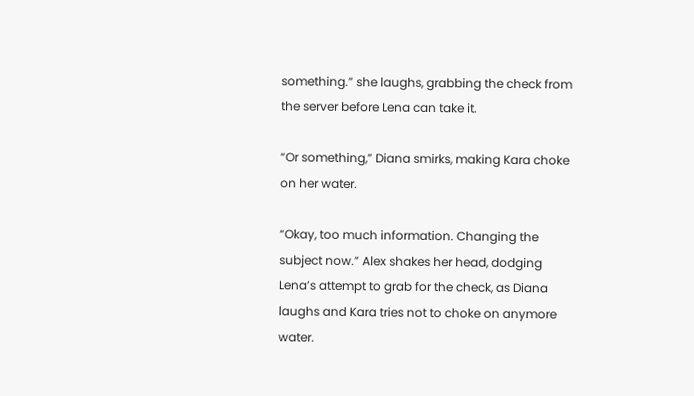something.” she laughs, grabbing the check from the server before Lena can take it.

“Or something,” Diana smirks, making Kara choke on her water.

“Okay, too much information. Changing the subject now.” Alex shakes her head, dodging Lena’s attempt to grab for the check, as Diana laughs and Kara tries not to choke on anymore water.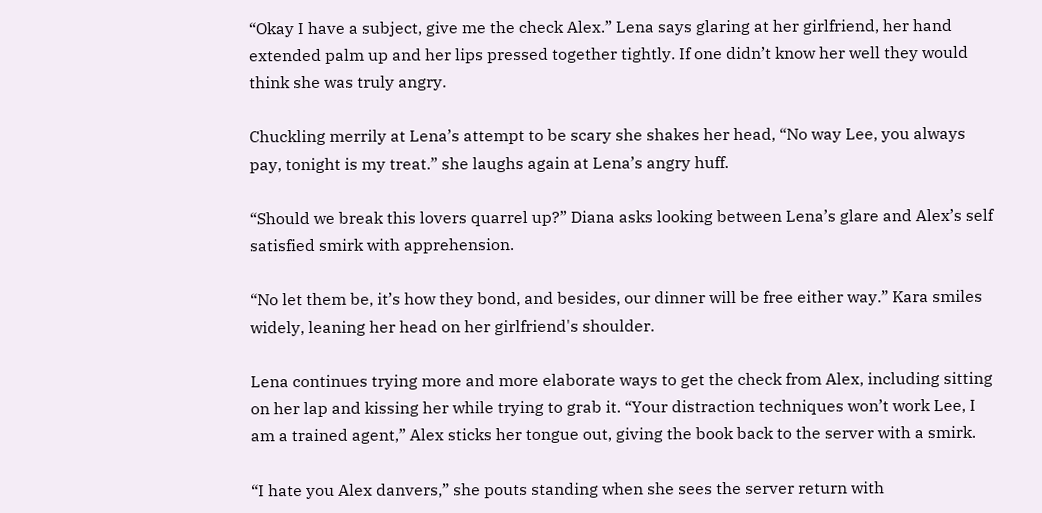“Okay I have a subject, give me the check Alex.” Lena says glaring at her girlfriend, her hand extended palm up and her lips pressed together tightly. If one didn’t know her well they would think she was truly angry.

Chuckling merrily at Lena’s attempt to be scary she shakes her head, “No way Lee, you always pay, tonight is my treat.” she laughs again at Lena’s angry huff.

“Should we break this lovers quarrel up?” Diana asks looking between Lena’s glare and Alex’s self satisfied smirk with apprehension.

“No let them be, it’s how they bond, and besides, our dinner will be free either way.” Kara smiles widely, leaning her head on her girlfriend's shoulder.

Lena continues trying more and more elaborate ways to get the check from Alex, including sitting on her lap and kissing her while trying to grab it. “Your distraction techniques won’t work Lee, I am a trained agent,” Alex sticks her tongue out, giving the book back to the server with a smirk.

“I hate you Alex danvers,” she pouts standing when she sees the server return with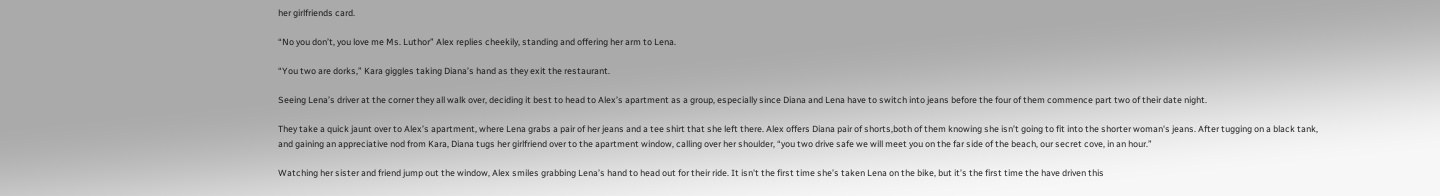her girlfriends card.

“No you don’t, you love me Ms. Luthor” Alex replies cheekily, standing and offering her arm to Lena.

“You two are dorks,” Kara giggles taking Diana’s hand as they exit the restaurant.

Seeing Lena’s driver at the corner they all walk over, deciding it best to head to Alex’s apartment as a group, especially since Diana and Lena have to switch into jeans before the four of them commence part two of their date night.

They take a quick jaunt over to Alex’s apartment, where Lena grabs a pair of her jeans and a tee shirt that she left there. Alex offers Diana pair of shorts,both of them knowing she isn’t going to fit into the shorter woman's jeans. After tugging on a black tank, and gaining an appreciative nod from Kara, Diana tugs her girlfriend over to the apartment window, calling over her shoulder, “you two drive safe we will meet you on the far side of the beach, our secret cove, in an hour.”

Watching her sister and friend jump out the window, Alex smiles grabbing Lena’s hand to head out for their ride. It isn't the first time she’s taken Lena on the bike, but it’s the first time the have driven this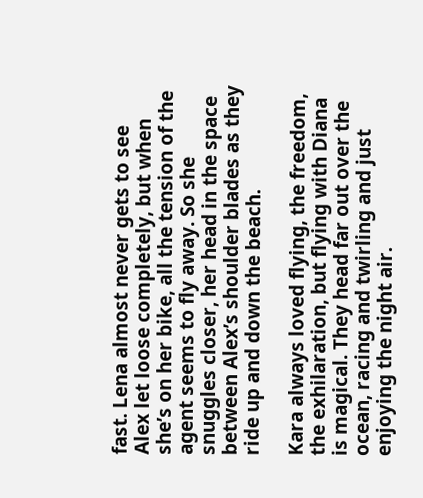fast. Lena almost never gets to see Alex let loose completely, but when she’s on her bike, all the tension of the agent seems to fly away. So she snuggles closer, her head in the space between Alex’s shoulder blades as they ride up and down the beach.

Kara always loved flying, the freedom, the exhilaration, but flying with Diana is magical. They head far out over the ocean, racing and twirling and just enjoying the night air.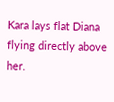Kara lays flat Diana flying directly above her.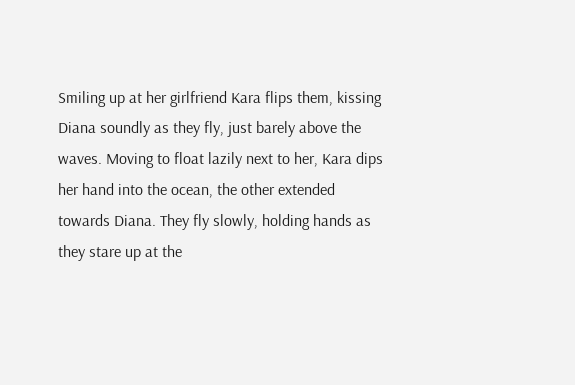Smiling up at her girlfriend Kara flips them, kissing Diana soundly as they fly, just barely above the waves. Moving to float lazily next to her, Kara dips her hand into the ocean, the other extended towards Diana. They fly slowly, holding hands as they stare up at the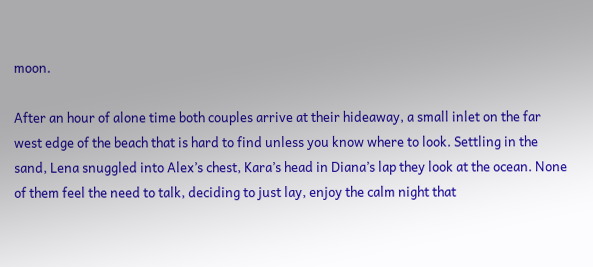moon.

After an hour of alone time both couples arrive at their hideaway, a small inlet on the far west edge of the beach that is hard to find unless you know where to look. Settling in the sand, Lena snuggled into Alex’s chest, Kara’s head in Diana’s lap they look at the ocean. None of them feel the need to talk, deciding to just lay, enjoy the calm night that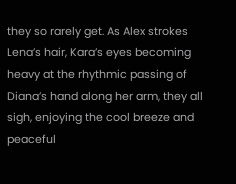they so rarely get. As Alex strokes Lena’s hair, Kara’s eyes becoming heavy at the rhythmic passing of Diana’s hand along her arm, they all sigh, enjoying the cool breeze and peaceful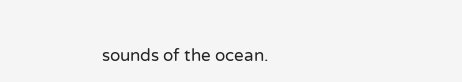sounds of the ocean.